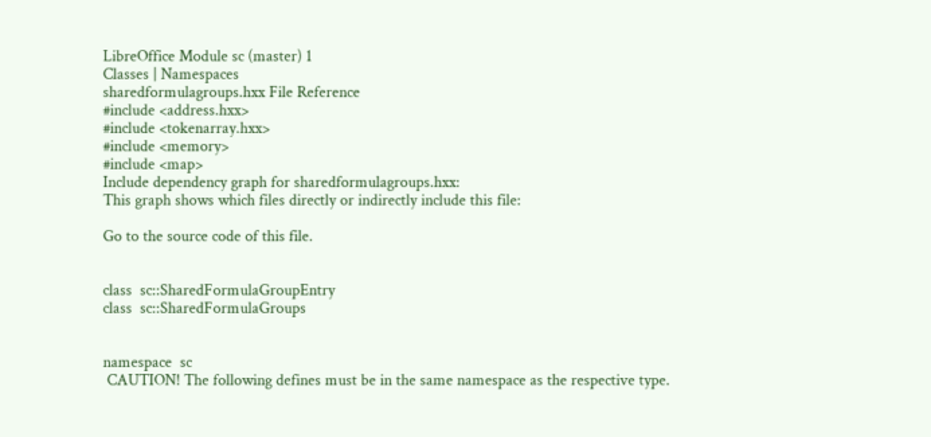LibreOffice Module sc (master) 1
Classes | Namespaces
sharedformulagroups.hxx File Reference
#include <address.hxx>
#include <tokenarray.hxx>
#include <memory>
#include <map>
Include dependency graph for sharedformulagroups.hxx:
This graph shows which files directly or indirectly include this file:

Go to the source code of this file.


class  sc::SharedFormulaGroupEntry
class  sc::SharedFormulaGroups


namespace  sc
 CAUTION! The following defines must be in the same namespace as the respective type.